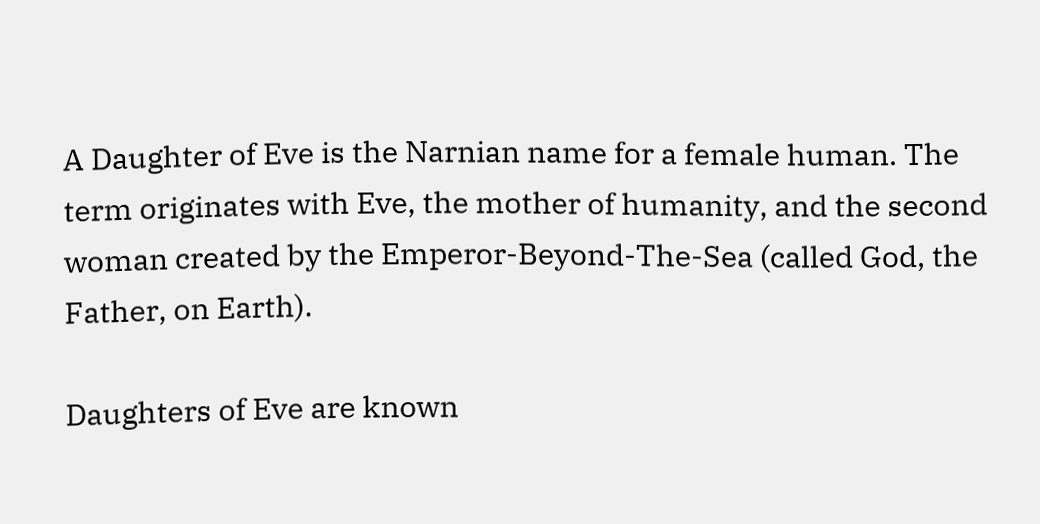A Daughter of Eve is the Narnian name for a female human. The term originates with Eve, the mother of humanity, and the second woman created by the Emperor-Beyond-The-Sea (called God, the Father, on Earth).

Daughters of Eve are known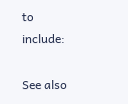to include:

See also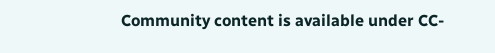Community content is available under CC-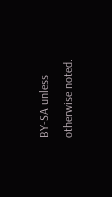BY-SA unless otherwise noted.